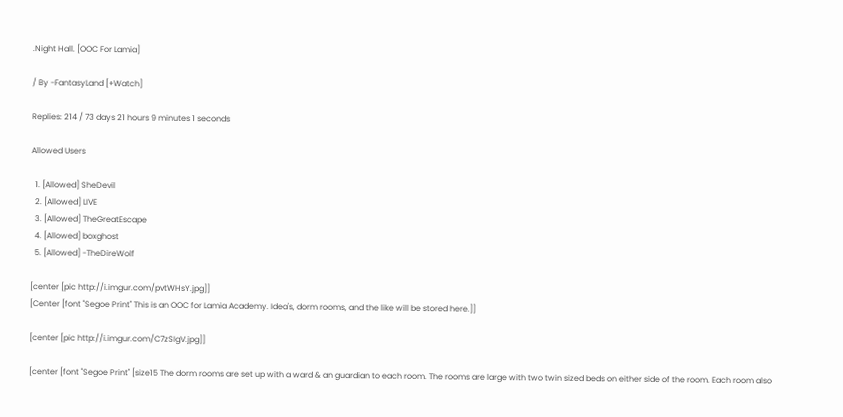.Night Hall. [OOC For Lamia]

/ By -FantasyLand [+Watch]

Replies: 214 / 73 days 21 hours 9 minutes 1 seconds

Allowed Users

  1. [Allowed] SheDevil
  2. [Allowed] LIVE
  3. [Allowed] TheGreatEscape
  4. [Allowed] boxghost
  5. [Allowed] -TheDireWolf

[center [pic http://i.imgur.com/pvtWHsY.jpg]]
[Center [font "Segoe Print" This is an OOC for Lamia Academy. Idea's, dorm rooms, and the like will be stored here.]]

[center [pic http://i.imgur.com/C7zSIgV.jpg]]

[center [font "Segoe Print" [size15 The dorm rooms are set up with a ward & an guardian to each room. The rooms are large with two twin sized beds on either side of the room. Each room also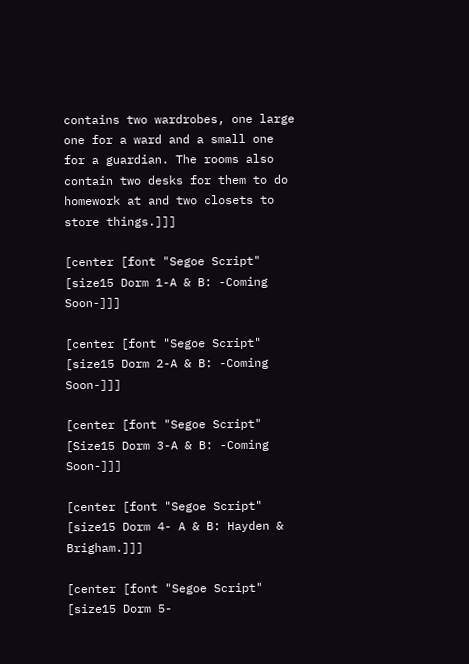contains two wardrobes, one large one for a ward and a small one for a guardian. The rooms also contain two desks for them to do homework at and two closets to store things.]]]

[center [font "Segoe Script" [size15 Dorm 1-A & B: -Coming Soon-]]]

[center [font "Segoe Script" [size15 Dorm 2-A & B: -Coming Soon-]]]

[center [font "Segoe Script" [Size15 Dorm 3-A & B: -Coming Soon-]]]

[center [font "Segoe Script" [size15 Dorm 4- A & B: Hayden & Brigham.]]]

[center [font "Segoe Script" [size15 Dorm 5-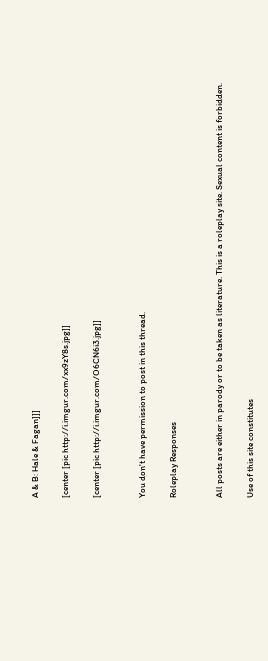A & B: Hale & Fagan]]]

[center [pic http://i.imgur.com/xx9zY8s.jpg]]

[center [pic http://i.imgur.com/O6CN6i3.jpg]]


You don't have permission to post in this thread.

Roleplay Responses


All posts are either in parody or to be taken as literature. This is a roleplay site. Sexual content is forbidden.

Use of this site constitutes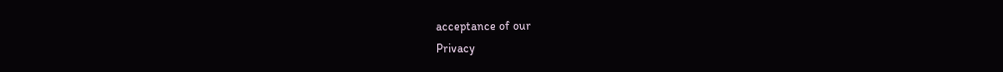acceptance of our
Privacy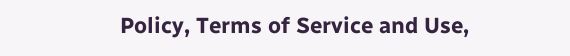Policy, Terms of Service and Use,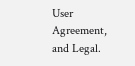User Agreement, and Legal.